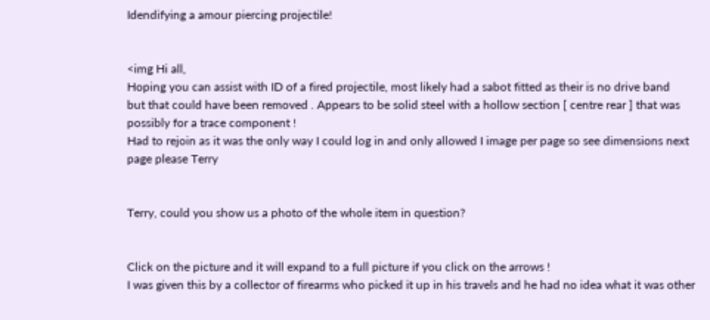Idendifying a amour piercing projectile!


<img Hi all,
Hoping you can assist with ID of a fired projectile, most likely had a sabot fitted as their is no drive band
but that could have been removed . Appears to be solid steel with a hollow section [ centre rear ] that was possibly for a trace component !
Had to rejoin as it was the only way I could log in and only allowed I image per page so see dimensions next page please Terry


Terry, could you show us a photo of the whole item in question?


Click on the picture and it will expand to a full picture if you click on the arrows !
I was given this by a collector of firearms who picked it up in his travels and he had no idea what it was other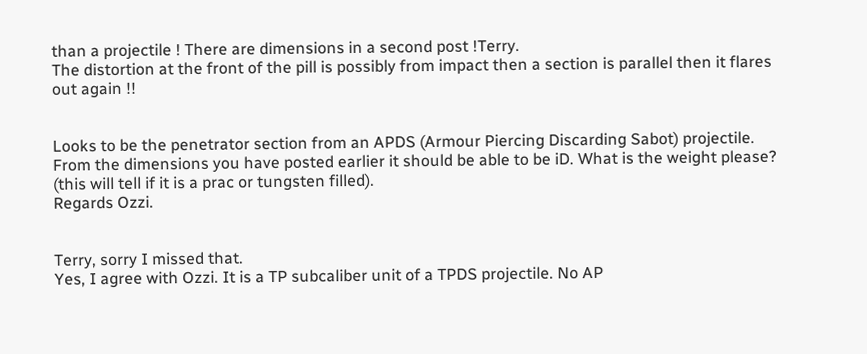than a projectile ! There are dimensions in a second post !Terry.
The distortion at the front of the pill is possibly from impact then a section is parallel then it flares out again !!


Looks to be the penetrator section from an APDS (Armour Piercing Discarding Sabot) projectile. From the dimensions you have posted earlier it should be able to be iD. What is the weight please? (this will tell if it is a prac or tungsten filled).
Regards Ozzi.


Terry, sorry I missed that.
Yes, I agree with Ozzi. It is a TP subcaliber unit of a TPDS projectile. No AP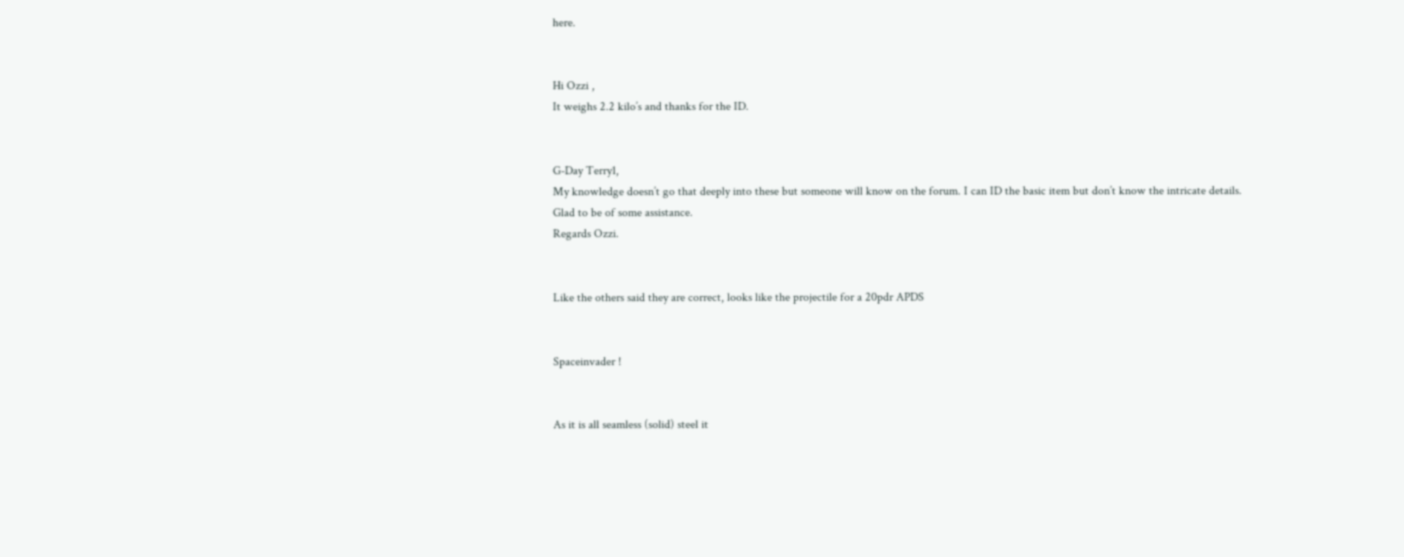here.


Hi Ozzi ,
It weighs 2.2 kilo’s and thanks for the ID.


G-Day Terry1,
My knowledge doesn’t go that deeply into these but someone will know on the forum. I can ID the basic item but don’t know the intricate details.
Glad to be of some assistance.
Regards Ozzi.


Like the others said they are correct, looks like the projectile for a 20pdr APDS


Spaceinvader !


As it is all seamless (solid) steel it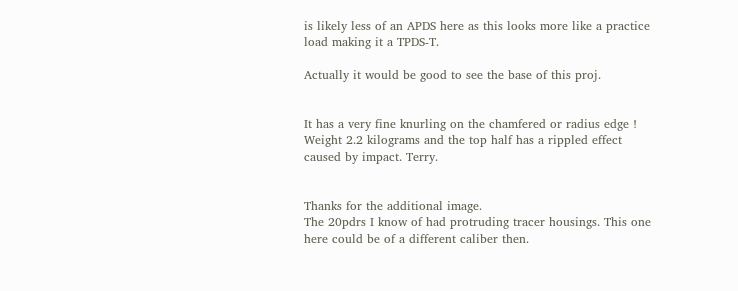is likely less of an APDS here as this looks more like a practice load making it a TPDS-T.

Actually it would be good to see the base of this proj.


It has a very fine knurling on the chamfered or radius edge ! Weight 2.2 kilograms and the top half has a rippled effect caused by impact. Terry.


Thanks for the additional image.
The 20pdrs I know of had protruding tracer housings. This one here could be of a different caliber then.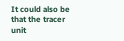It could also be that the tracer unit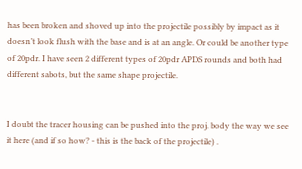has been broken and shoved up into the projectile possibly by impact as it doesn’t look flush with the base and is at an angle. Or could be another type of 20pdr. I have seen 2 different types of 20pdr APDS rounds and both had different sabots, but the same shape projectile.


I doubt the tracer housing can be pushed into the proj. body the way we see it here (and if so how? - this is the back of the projectile) .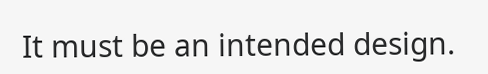It must be an intended design.